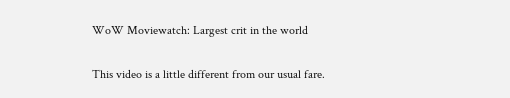WoW Moviewatch: Largest crit in the world

This video is a little different from our usual fare.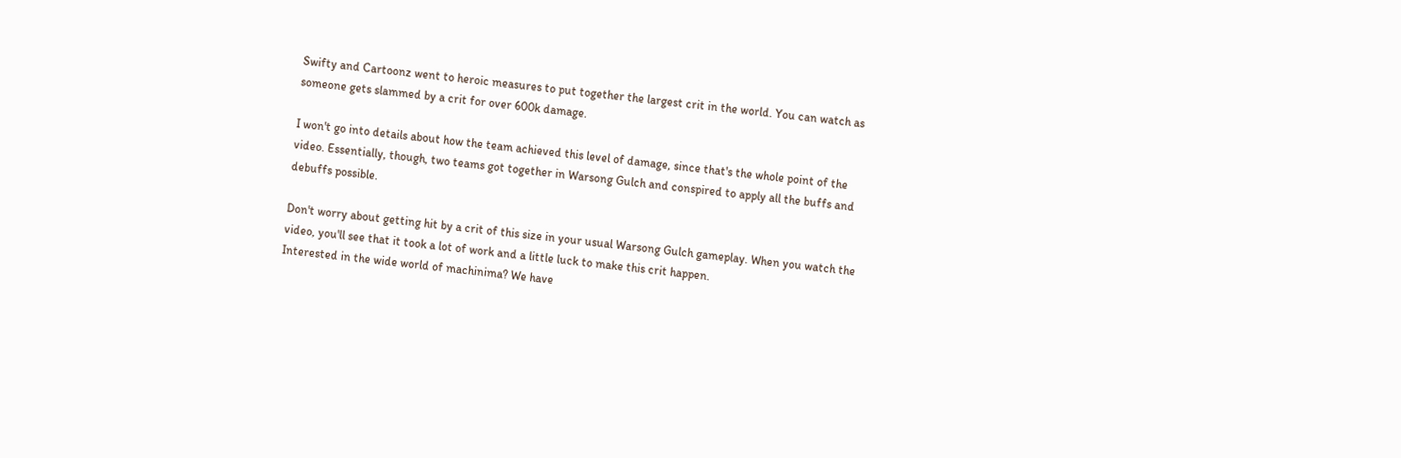Swifty and Cartoonz went to heroic measures to put together the largest crit in the world. You can watch as someone gets slammed by a crit for over 600k damage.

I won't go into details about how the team achieved this level of damage, since that's the whole point of the video. Essentially, though, two teams got together in Warsong Gulch and conspired to apply all the buffs and debuffs possible.

Don't worry about getting hit by a crit of this size in your usual Warsong Gulch gameplay. When you watch the video, you'll see that it took a lot of work and a little luck to make this crit happen.
Interested in the wide world of machinima? We have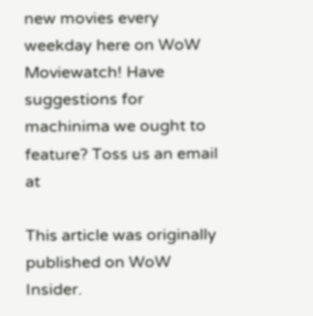new movies every weekday here on WoW Moviewatch! Have suggestions for machinima we ought to feature? Toss us an email at

This article was originally published on WoW Insider.